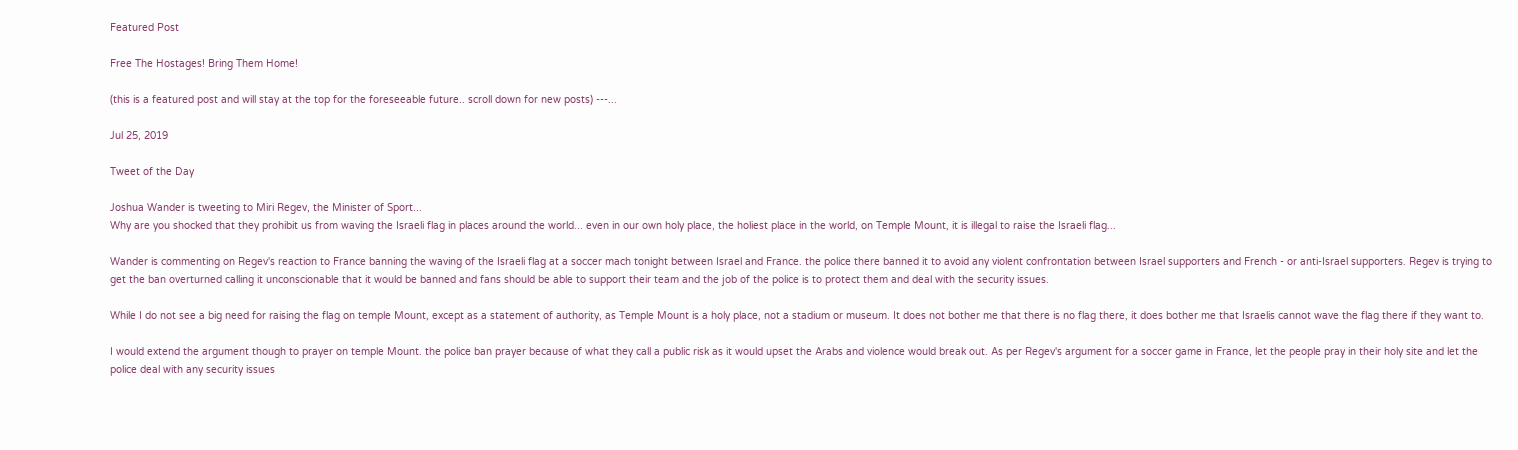Featured Post

Free The Hostages! Bring Them Home!

(this is a featured post and will stay at the top for the foreseeable future.. scroll down for new posts) ---...

Jul 25, 2019

Tweet of the Day

Joshua Wander is tweeting to Miri Regev, the Minister of Sport...
Why are you shocked that they prohibit us from waving the Israeli flag in places around the world... even in our own holy place, the holiest place in the world, on Temple Mount, it is illegal to raise the Israeli flag...

Wander is commenting on Regev's reaction to France banning the waving of the Israeli flag at a soccer mach tonight between Israel and France. the police there banned it to avoid any violent confrontation between Israel supporters and French - or anti-Israel supporters. Regev is trying to get the ban overturned calling it unconscionable that it would be banned and fans should be able to support their team and the job of the police is to protect them and deal with the security issues.

While I do not see a big need for raising the flag on temple Mount, except as a statement of authority, as Temple Mount is a holy place, not a stadium or museum. It does not bother me that there is no flag there, it does bother me that Israelis cannot wave the flag there if they want to.

I would extend the argument though to prayer on temple Mount. the police ban prayer because of what they call a public risk as it would upset the Arabs and violence would break out. As per Regev's argument for a soccer game in France, let the people pray in their holy site and let the police deal with any security issues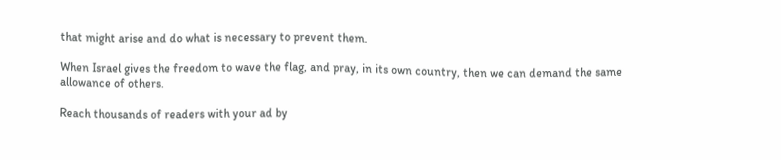that might arise and do what is necessary to prevent them.

When Israel gives the freedom to wave the flag, and pray, in its own country, then we can demand the same allowance of others.

Reach thousands of readers with your ad by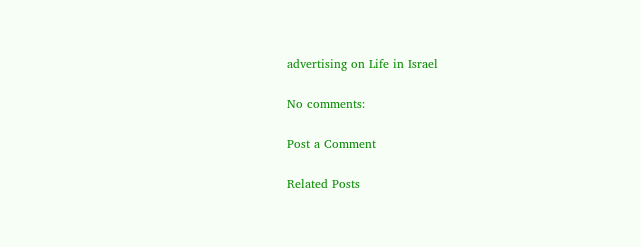advertising on Life in Israel

No comments:

Post a Comment

Related Posts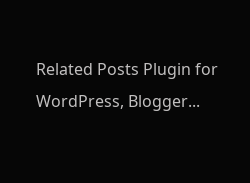Related Posts Plugin for WordPress, Blogger...